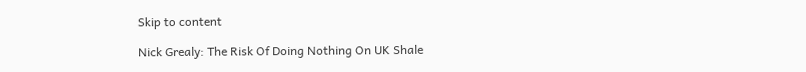Skip to content

Nick Grealy: The Risk Of Doing Nothing On UK Shale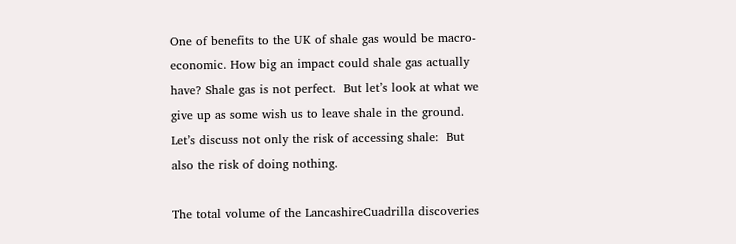One of benefits to the UK of shale gas would be macro-economic. How big an impact could shale gas actually have? Shale gas is not perfect.  But let’s look at what we give up as some wish us to leave shale in the ground.  Let’s discuss not only the risk of accessing shale:  But also the risk of doing nothing.

The total volume of the LancashireCuadrilla discoveries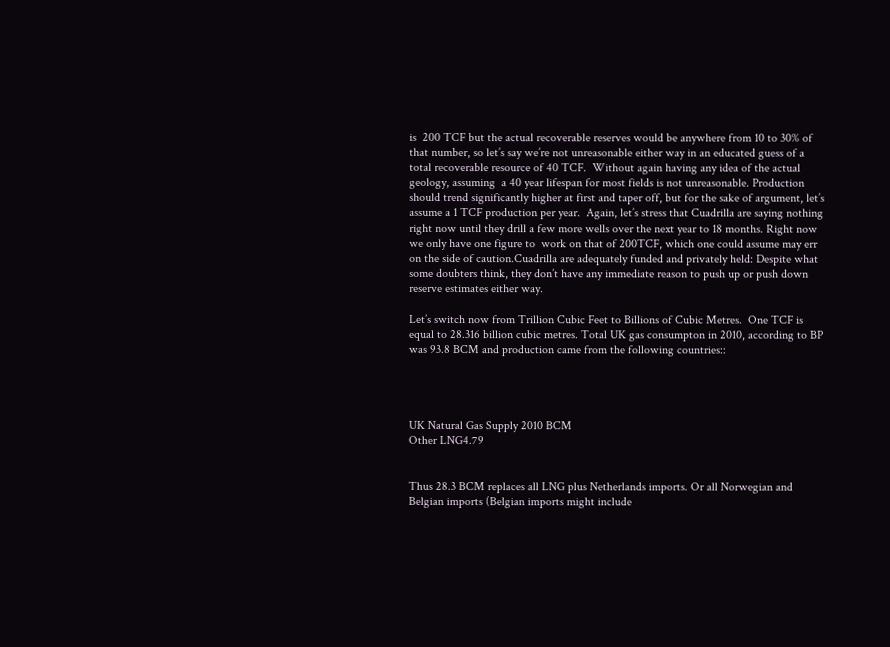is  200 TCF but the actual recoverable reserves would be anywhere from 10 to 30% of that number, so let’s say we’re not unreasonable either way in an educated guess of a total recoverable resource of 40 TCF.  Without again having any idea of the actual geology, assuming  a 40 year lifespan for most fields is not unreasonable. Production should trend significantly higher at first and taper off, but for the sake of argument, let’s assume a 1 TCF production per year.  Again, let’s stress that Cuadrilla are saying nothing right now until they drill a few more wells over the next year to 18 months. Right now we only have one figure to  work on that of 200TCF, which one could assume may err on the side of caution.Cuadrilla are adequately funded and privately held: Despite what some doubters think, they don’t have any immediate reason to push up or push down reserve estimates either way.

Let’s switch now from Trillion Cubic Feet to Billions of Cubic Metres.  One TCF is equal to 28.316 billion cubic metres. Total UK gas consumpton in 2010, according to BP was 93.8 BCM and production came from the following countries::




UK Natural Gas Supply 2010 BCM
Other LNG4.79


Thus 28.3 BCM replaces all LNG plus Netherlands imports. Or all Norwegian and Belgian imports (Belgian imports might include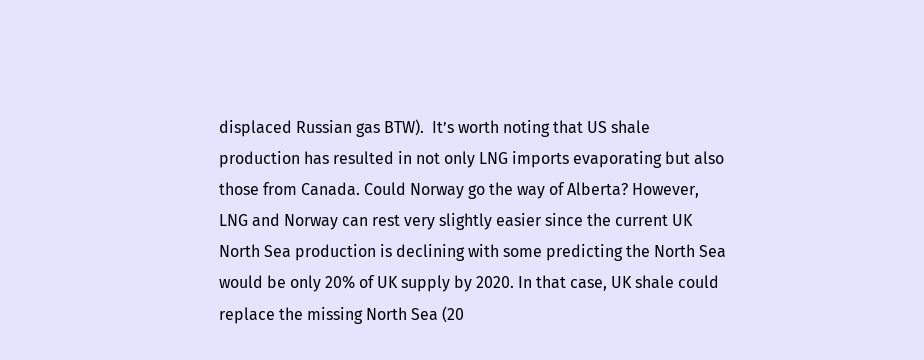displaced Russian gas BTW).  It’s worth noting that US shale production has resulted in not only LNG imports evaporating but also those from Canada. Could Norway go the way of Alberta? However, LNG and Norway can rest very slightly easier since the current UK North Sea production is declining with some predicting the North Sea would be only 20% of UK supply by 2020. In that case, UK shale could replace the missing North Sea (20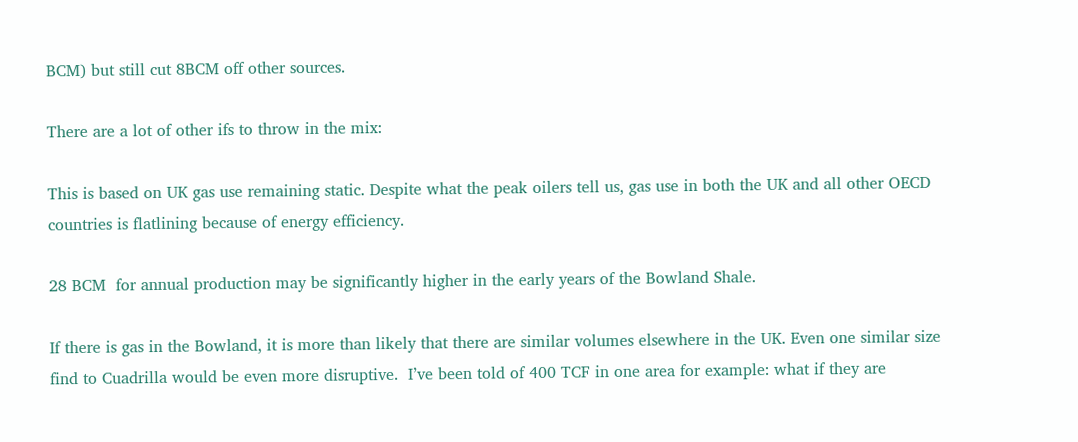BCM) but still cut 8BCM off other sources.

There are a lot of other ifs to throw in the mix:

This is based on UK gas use remaining static. Despite what the peak oilers tell us, gas use in both the UK and all other OECD countries is flatlining because of energy efficiency.

28 BCM  for annual production may be significantly higher in the early years of the Bowland Shale.

If there is gas in the Bowland, it is more than likely that there are similar volumes elsewhere in the UK. Even one similar size find to Cuadrilla would be even more disruptive.  I’ve been told of 400 TCF in one area for example: what if they are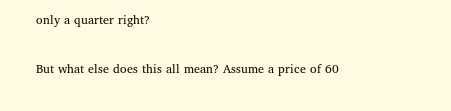only a quarter right?

But what else does this all mean? Assume a price of 60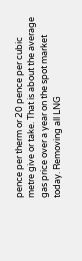pence per therm or 20 pence per cubic metre give or take. That is about the average gas price over a year on the spot market today. Removing all LNG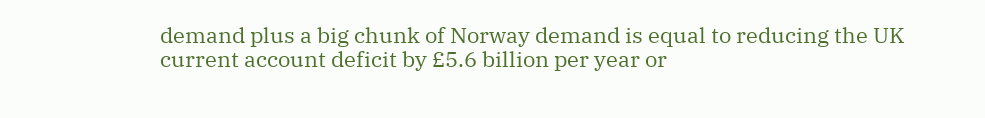demand plus a big chunk of Norway demand is equal to reducing the UK current account deficit by £5.6 billion per year or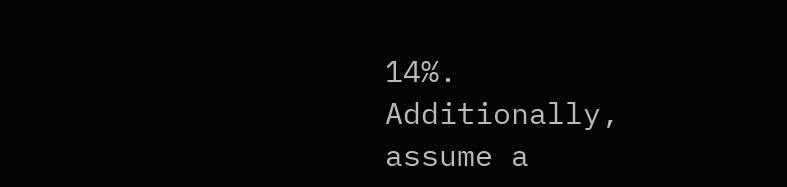14%.  Additionally, assume a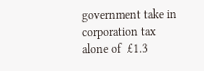government take in corporation tax alone of  £1.3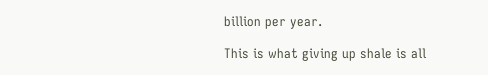billion per year.

This is what giving up shale is all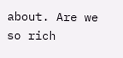about. Are we so rich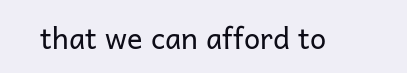that we can afford to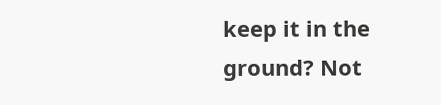keep it in the ground? Not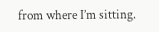from where I’m sitting.